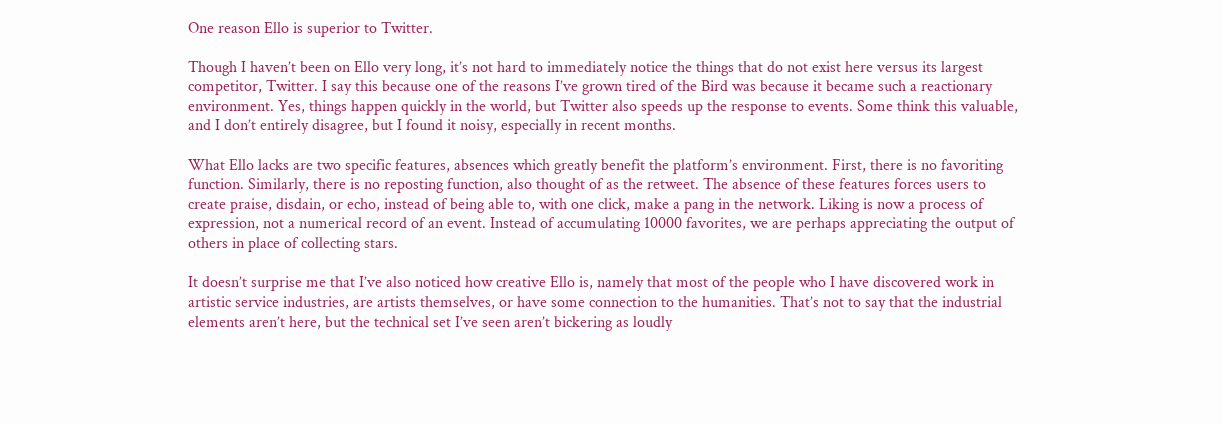One reason Ello is superior to Twitter.

Though I haven’t been on Ello very long, it’s not hard to immediately notice the things that do not exist here versus its largest competitor, Twitter. I say this because one of the reasons I’ve grown tired of the Bird was because it became such a reactionary environment. Yes, things happen quickly in the world, but Twitter also speeds up the response to events. Some think this valuable, and I don’t entirely disagree, but I found it noisy, especially in recent months.

What Ello lacks are two specific features, absences which greatly benefit the platform’s environment. First, there is no favoriting function. Similarly, there is no reposting function, also thought of as the retweet. The absence of these features forces users to create praise, disdain, or echo, instead of being able to, with one click, make a pang in the network. Liking is now a process of expression, not a numerical record of an event. Instead of accumulating 10000 favorites, we are perhaps appreciating the output of others in place of collecting stars.

It doesn’t surprise me that I’ve also noticed how creative Ello is, namely that most of the people who I have discovered work in artistic service industries, are artists themselves, or have some connection to the humanities. That’s not to say that the industrial elements aren’t here, but the technical set I’ve seen aren’t bickering as loudly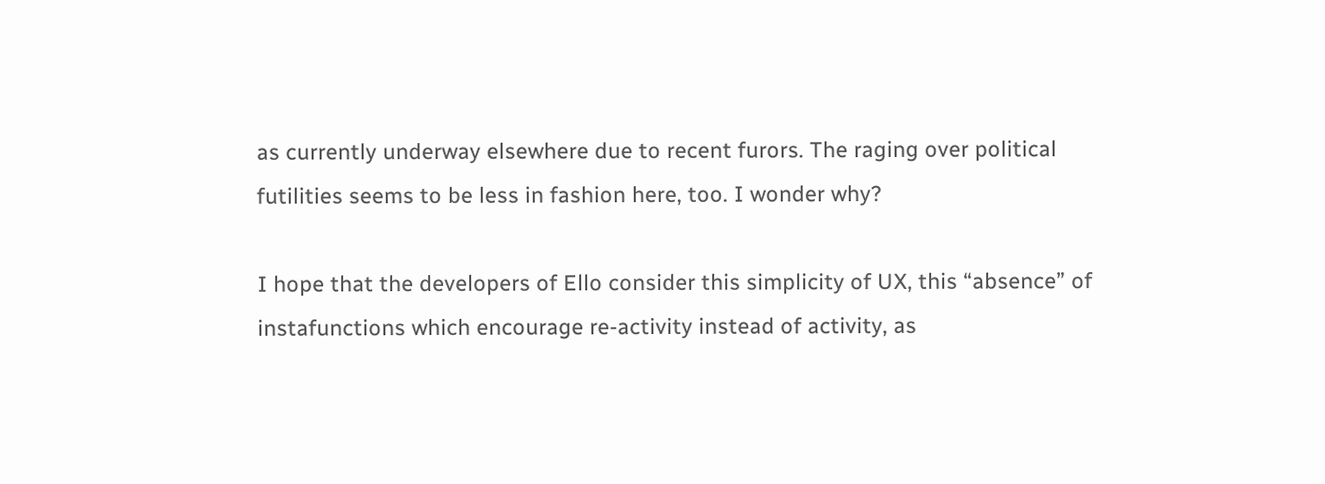as currently underway elsewhere due to recent furors. The raging over political futilities seems to be less in fashion here, too. I wonder why?

I hope that the developers of Ello consider this simplicity of UX, this “absence” of instafunctions which encourage re-activity instead of activity, as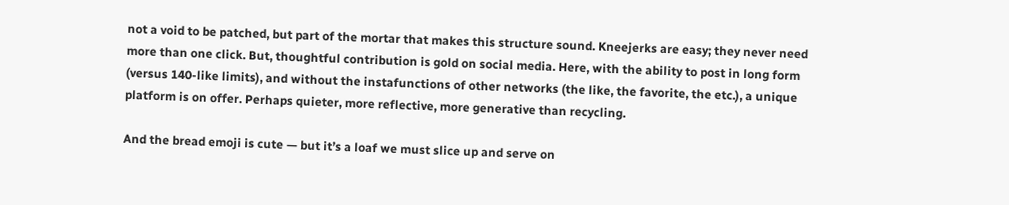not a void to be patched, but part of the mortar that makes this structure sound. Kneejerks are easy; they never need more than one click. But, thoughtful contribution is gold on social media. Here, with the ability to post in long form (versus 140-like limits), and without the instafunctions of other networks (the like, the favorite, the etc.), a unique platform is on offer. Perhaps quieter, more reflective, more generative than recycling.

And the bread emoji is cute — but it’s a loaf we must slice up and serve on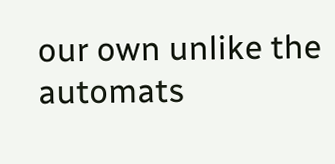our own unlike the automats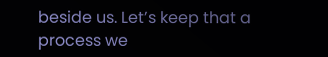beside us. Let’s keep that a process we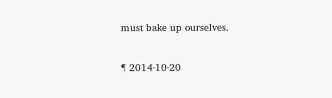must bake up ourselves.

¶ 2014·10·20